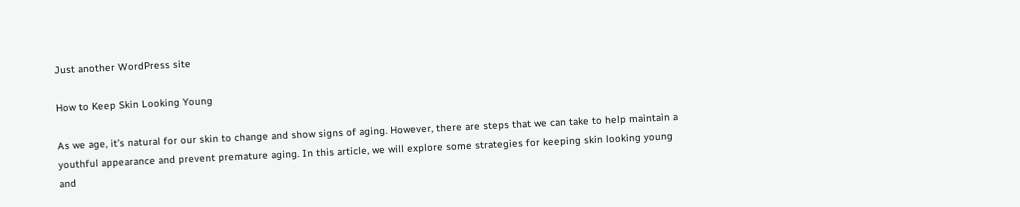Just another WordPress site

How to Keep Skin Looking Young

As we age, it’s natural for our skin to change and show signs of aging. However, there are steps that we can take to help maintain a youthful appearance and prevent premature aging. In this article, we will explore some strategies for keeping skin looking young and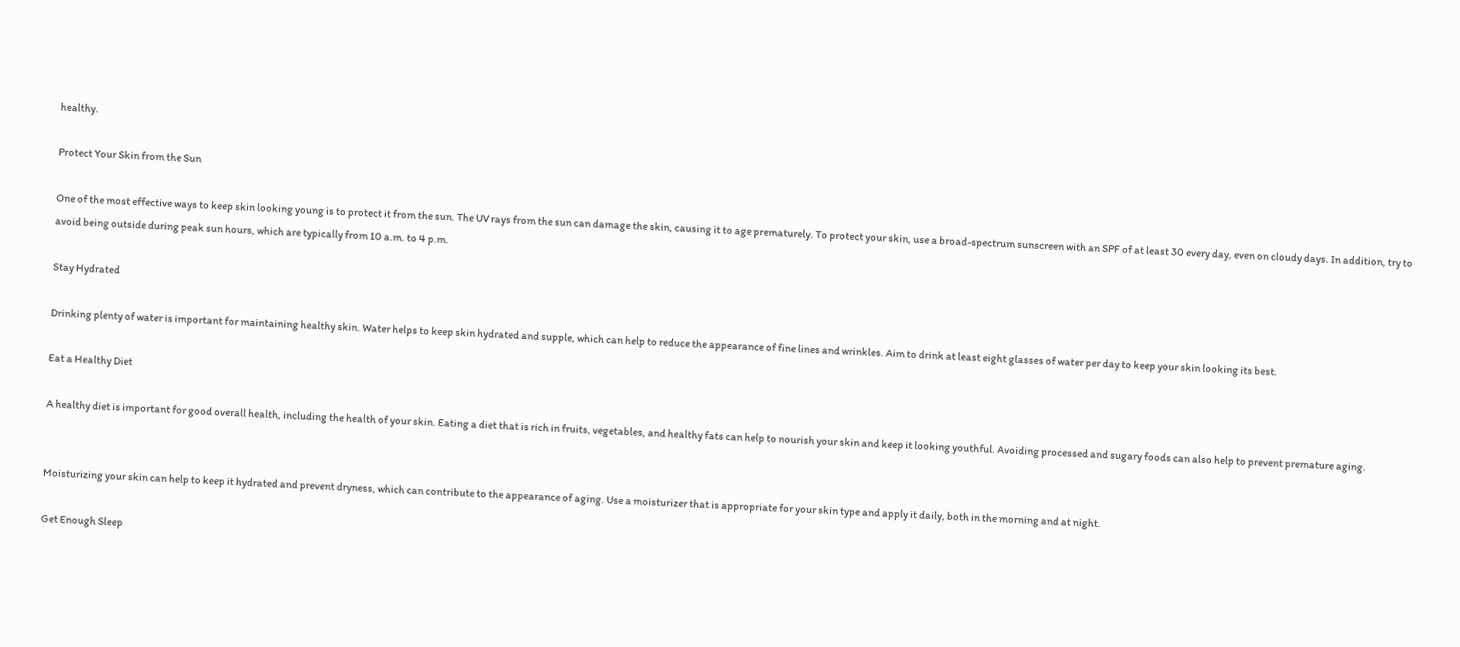healthy.

Protect Your Skin from the Sun

One of the most effective ways to keep skin looking young is to protect it from the sun. The UV rays from the sun can damage the skin, causing it to age prematurely. To protect your skin, use a broad-spectrum sunscreen with an SPF of at least 30 every day, even on cloudy days. In addition, try to avoid being outside during peak sun hours, which are typically from 10 a.m. to 4 p.m.

Stay Hydrated

Drinking plenty of water is important for maintaining healthy skin. Water helps to keep skin hydrated and supple, which can help to reduce the appearance of fine lines and wrinkles. Aim to drink at least eight glasses of water per day to keep your skin looking its best.

Eat a Healthy Diet

A healthy diet is important for good overall health, including the health of your skin. Eating a diet that is rich in fruits, vegetables, and healthy fats can help to nourish your skin and keep it looking youthful. Avoiding processed and sugary foods can also help to prevent premature aging.


Moisturizing your skin can help to keep it hydrated and prevent dryness, which can contribute to the appearance of aging. Use a moisturizer that is appropriate for your skin type and apply it daily, both in the morning and at night.

Get Enough Sleep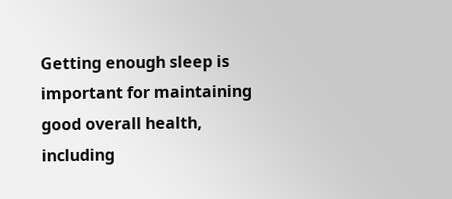Getting enough sleep is important for maintaining good overall health, including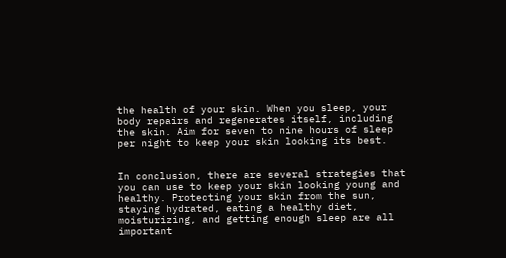the health of your skin. When you sleep, your body repairs and regenerates itself, including the skin. Aim for seven to nine hours of sleep per night to keep your skin looking its best.


In conclusion, there are several strategies that you can use to keep your skin looking young and healthy. Protecting your skin from the sun, staying hydrated, eating a healthy diet, moisturizing, and getting enough sleep are all important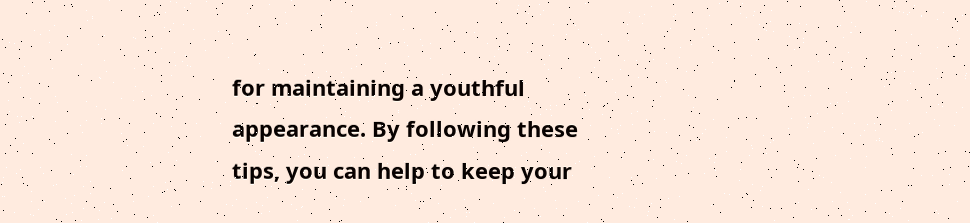for maintaining a youthful appearance. By following these tips, you can help to keep your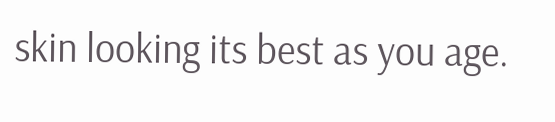skin looking its best as you age.